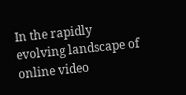In the rapidly evolving landscape of online video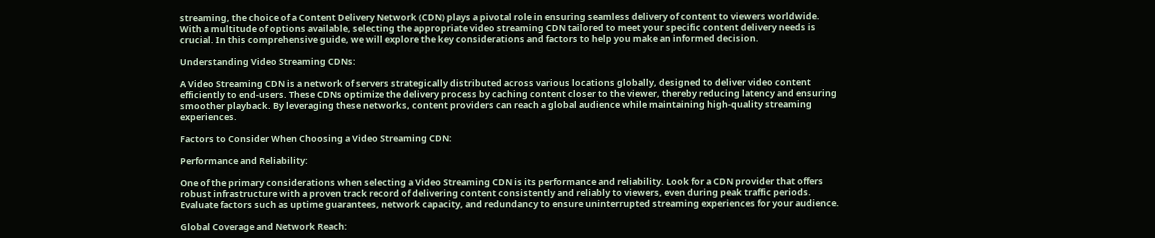streaming, the choice of a Content Delivery Network (CDN) plays a pivotal role in ensuring seamless delivery of content to viewers worldwide. With a multitude of options available, selecting the appropriate video streaming CDN tailored to meet your specific content delivery needs is crucial. In this comprehensive guide, we will explore the key considerations and factors to help you make an informed decision.

Understanding Video Streaming CDNs:

A Video Streaming CDN is a network of servers strategically distributed across various locations globally, designed to deliver video content efficiently to end-users. These CDNs optimize the delivery process by caching content closer to the viewer, thereby reducing latency and ensuring smoother playback. By leveraging these networks, content providers can reach a global audience while maintaining high-quality streaming experiences.

Factors to Consider When Choosing a Video Streaming CDN:

Performance and Reliability:

One of the primary considerations when selecting a Video Streaming CDN is its performance and reliability. Look for a CDN provider that offers robust infrastructure with a proven track record of delivering content consistently and reliably to viewers, even during peak traffic periods. Evaluate factors such as uptime guarantees, network capacity, and redundancy to ensure uninterrupted streaming experiences for your audience.

Global Coverage and Network Reach: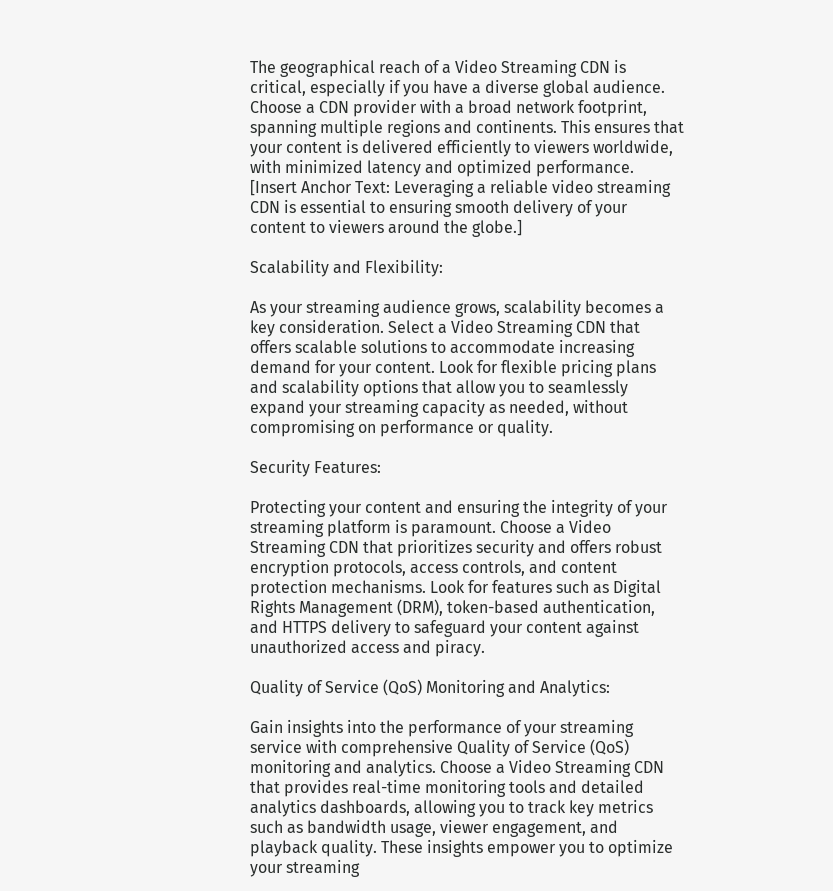The geographical reach of a Video Streaming CDN is critical, especially if you have a diverse global audience. Choose a CDN provider with a broad network footprint, spanning multiple regions and continents. This ensures that your content is delivered efficiently to viewers worldwide, with minimized latency and optimized performance. [Insert Anchor Text: Leveraging a reliable video streaming CDN is essential to ensuring smooth delivery of your content to viewers around the globe.]

Scalability and Flexibility:

As your streaming audience grows, scalability becomes a key consideration. Select a Video Streaming CDN that offers scalable solutions to accommodate increasing demand for your content. Look for flexible pricing plans and scalability options that allow you to seamlessly expand your streaming capacity as needed, without compromising on performance or quality.

Security Features:

Protecting your content and ensuring the integrity of your streaming platform is paramount. Choose a Video Streaming CDN that prioritizes security and offers robust encryption protocols, access controls, and content protection mechanisms. Look for features such as Digital Rights Management (DRM), token-based authentication, and HTTPS delivery to safeguard your content against unauthorized access and piracy.

Quality of Service (QoS) Monitoring and Analytics:

Gain insights into the performance of your streaming service with comprehensive Quality of Service (QoS) monitoring and analytics. Choose a Video Streaming CDN that provides real-time monitoring tools and detailed analytics dashboards, allowing you to track key metrics such as bandwidth usage, viewer engagement, and playback quality. These insights empower you to optimize your streaming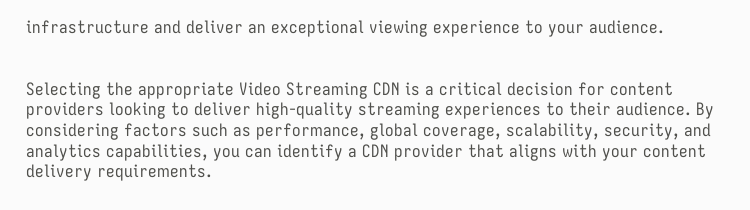infrastructure and deliver an exceptional viewing experience to your audience.


Selecting the appropriate Video Streaming CDN is a critical decision for content providers looking to deliver high-quality streaming experiences to their audience. By considering factors such as performance, global coverage, scalability, security, and analytics capabilities, you can identify a CDN provider that aligns with your content delivery requirements.